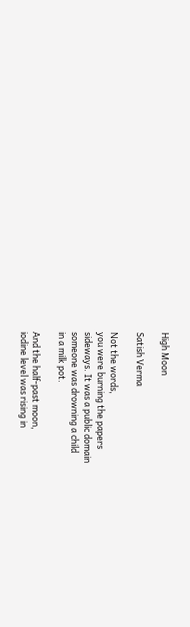High Moon

Satish Verma

Not the words,
you were burning the papers
sideways. It was a public domain
someone was drowning a child
in a milk pot.

And the half-past moon,
iodine level was rising in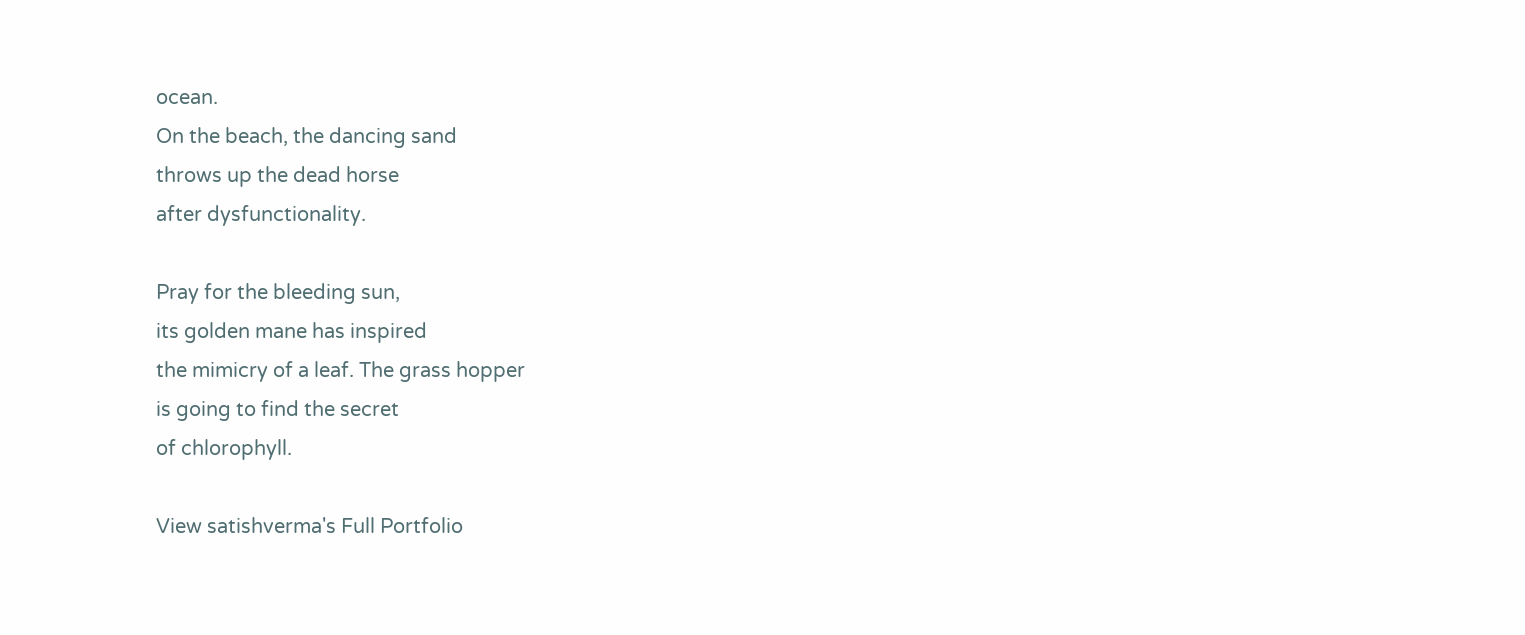ocean.
On the beach, the dancing sand
throws up the dead horse
after dysfunctionality.

Pray for the bleeding sun,
its golden mane has inspired
the mimicry of a leaf. The grass hopper
is going to find the secret
of chlorophyll.

View satishverma's Full Portfolio